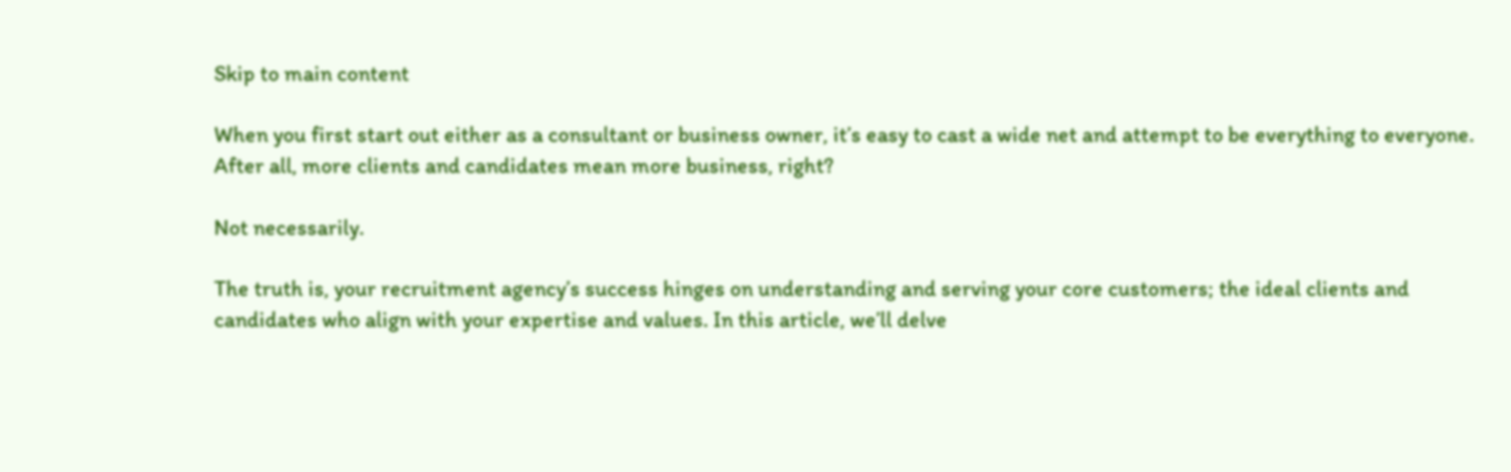Skip to main content

When you first start out either as a consultant or business owner, it’s easy to cast a wide net and attempt to be everything to everyone. After all, more clients and candidates mean more business, right?

Not necessarily.

The truth is, your recruitment agency’s success hinges on understanding and serving your core customers; the ideal clients and candidates who align with your expertise and values. In this article, we’ll delve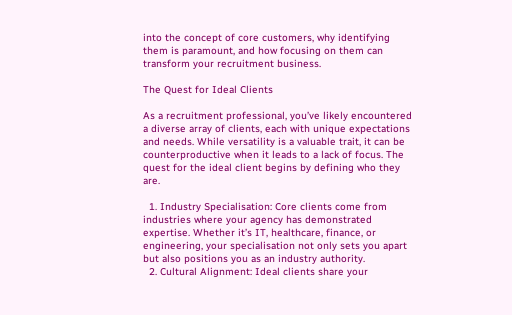into the concept of core customers, why identifying them is paramount, and how focusing on them can transform your recruitment business.

The Quest for Ideal Clients

As a recruitment professional, you’ve likely encountered a diverse array of clients, each with unique expectations and needs. While versatility is a valuable trait, it can be counterproductive when it leads to a lack of focus. The quest for the ideal client begins by defining who they are.

  1. Industry Specialisation: Core clients come from industries where your agency has demonstrated expertise. Whether it’s IT, healthcare, finance, or engineering, your specialisation not only sets you apart but also positions you as an industry authority.
  2. Cultural Alignment: Ideal clients share your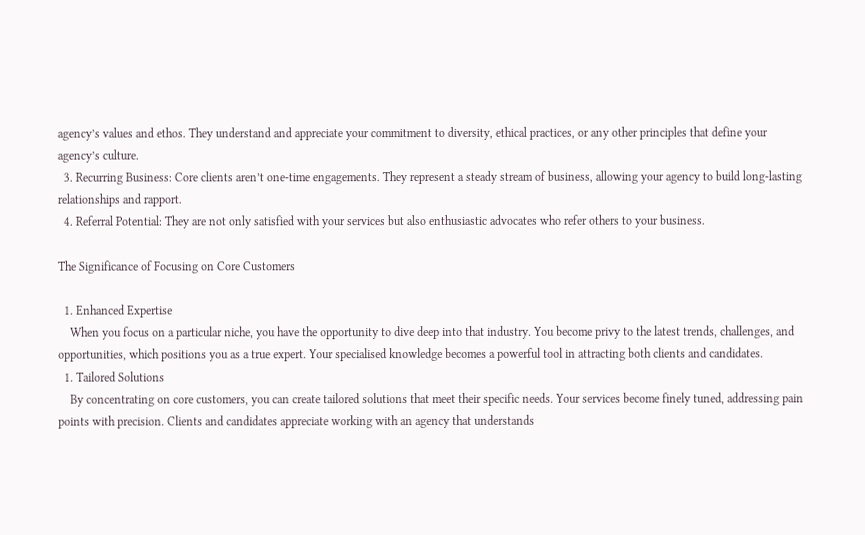agency’s values and ethos. They understand and appreciate your commitment to diversity, ethical practices, or any other principles that define your agency’s culture.
  3. Recurring Business: Core clients aren’t one-time engagements. They represent a steady stream of business, allowing your agency to build long-lasting relationships and rapport.
  4. Referral Potential: They are not only satisfied with your services but also enthusiastic advocates who refer others to your business.

The Significance of Focusing on Core Customers

  1. Enhanced Expertise
    When you focus on a particular niche, you have the opportunity to dive deep into that industry. You become privy to the latest trends, challenges, and opportunities, which positions you as a true expert. Your specialised knowledge becomes a powerful tool in attracting both clients and candidates.
  1. Tailored Solutions
    By concentrating on core customers, you can create tailored solutions that meet their specific needs. Your services become finely tuned, addressing pain points with precision. Clients and candidates appreciate working with an agency that understands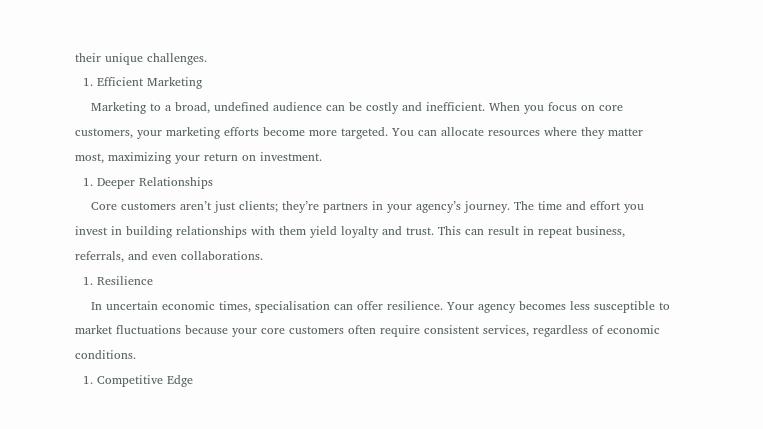their unique challenges.
  1. Efficient Marketing
    Marketing to a broad, undefined audience can be costly and inefficient. When you focus on core customers, your marketing efforts become more targeted. You can allocate resources where they matter most, maximizing your return on investment.
  1. Deeper Relationships
    Core customers aren’t just clients; they’re partners in your agency’s journey. The time and effort you invest in building relationships with them yield loyalty and trust. This can result in repeat business, referrals, and even collaborations.
  1. Resilience
    In uncertain economic times, specialisation can offer resilience. Your agency becomes less susceptible to market fluctuations because your core customers often require consistent services, regardless of economic conditions.
  1. Competitive Edge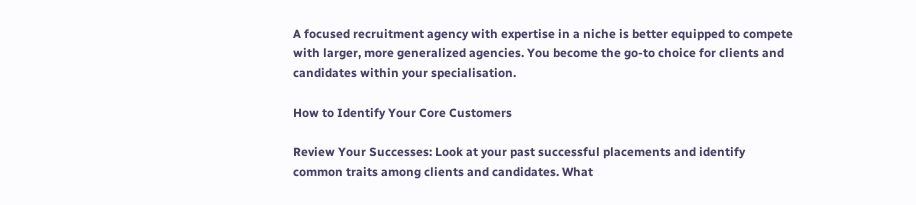A focused recruitment agency with expertise in a niche is better equipped to compete with larger, more generalized agencies. You become the go-to choice for clients and candidates within your specialisation.

How to Identify Your Core Customers

Review Your Successes: Look at your past successful placements and identify common traits among clients and candidates. What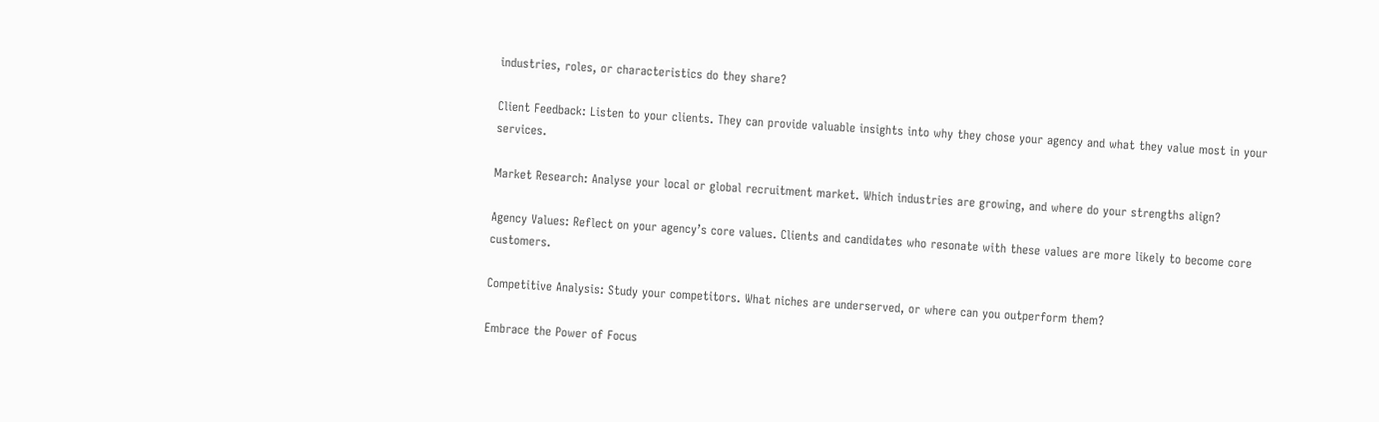industries, roles, or characteristics do they share?

Client Feedback: Listen to your clients. They can provide valuable insights into why they chose your agency and what they value most in your services.

Market Research: Analyse your local or global recruitment market. Which industries are growing, and where do your strengths align?

Agency Values: Reflect on your agency’s core values. Clients and candidates who resonate with these values are more likely to become core customers.

Competitive Analysis: Study your competitors. What niches are underserved, or where can you outperform them?

Embrace the Power of Focus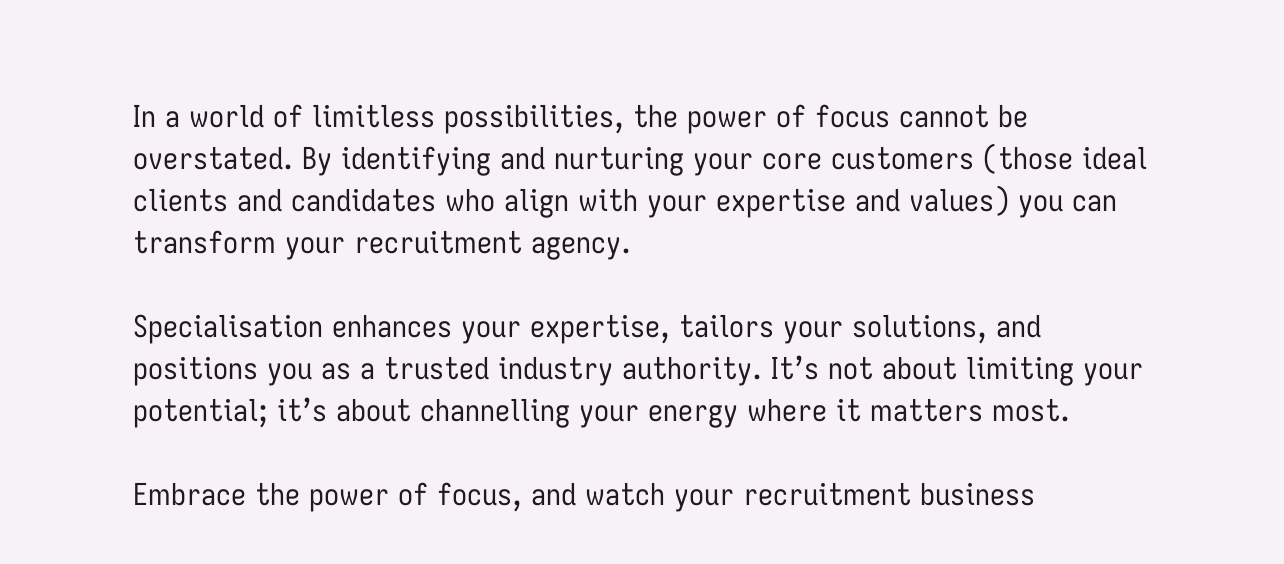In a world of limitless possibilities, the power of focus cannot be overstated. By identifying and nurturing your core customers (those ideal clients and candidates who align with your expertise and values) you can transform your recruitment agency.

Specialisation enhances your expertise, tailors your solutions, and positions you as a trusted industry authority. It’s not about limiting your potential; it’s about channelling your energy where it matters most.

Embrace the power of focus, and watch your recruitment business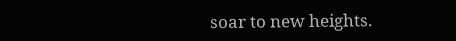soar to new heights.